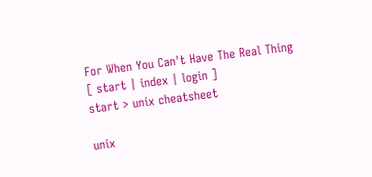For When You Can't Have The Real Thing
[ start | index | login ]
start > unix cheatsheet

unix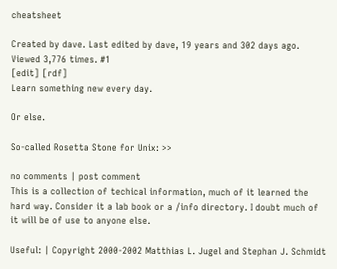cheatsheet

Created by dave. Last edited by dave, 19 years and 302 days ago. Viewed 3,776 times. #1
[edit] [rdf]
Learn something new every day.

Or else.

So-called Rosetta Stone for Unix: >>

no comments | post comment
This is a collection of techical information, much of it learned the hard way. Consider it a lab book or a /info directory. I doubt much of it will be of use to anyone else.

Useful: | Copyright 2000-2002 Matthias L. Jugel and Stephan J. Schmidt